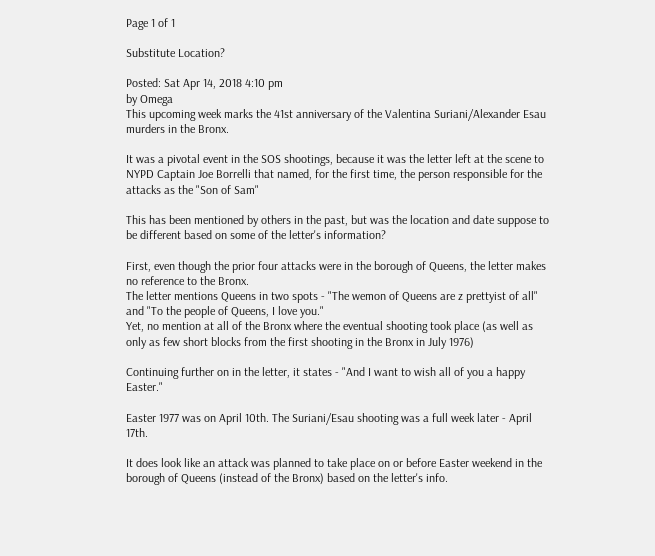Page 1 of 1

Substitute Location?

Posted: Sat Apr 14, 2018 4:10 pm
by Omega
This upcoming week marks the 41st anniversary of the Valentina Suriani/Alexander Esau murders in the Bronx.

It was a pivotal event in the SOS shootings, because it was the letter left at the scene to NYPD Captain Joe Borrelli that named, for the first time, the person responsible for the attacks as the "Son of Sam"

This has been mentioned by others in the past, but was the location and date suppose to be different based on some of the letter's information?

First, even though the prior four attacks were in the borough of Queens, the letter makes no reference to the Bronx.
The letter mentions Queens in two spots - "The wemon of Queens are z prettyist of all" and "To the people of Queens, I love you."
Yet, no mention at all of the Bronx where the eventual shooting took place (as well as only as few short blocks from the first shooting in the Bronx in July 1976)

Continuing further on in the letter, it states - "And I want to wish all of you a happy Easter."

Easter 1977 was on April 10th. The Suriani/Esau shooting was a full week later - April 17th.

It does look like an attack was planned to take place on or before Easter weekend in the borough of Queens (instead of the Bronx) based on the letter's info.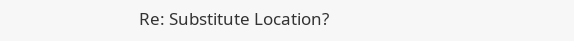Re: Substitute Location?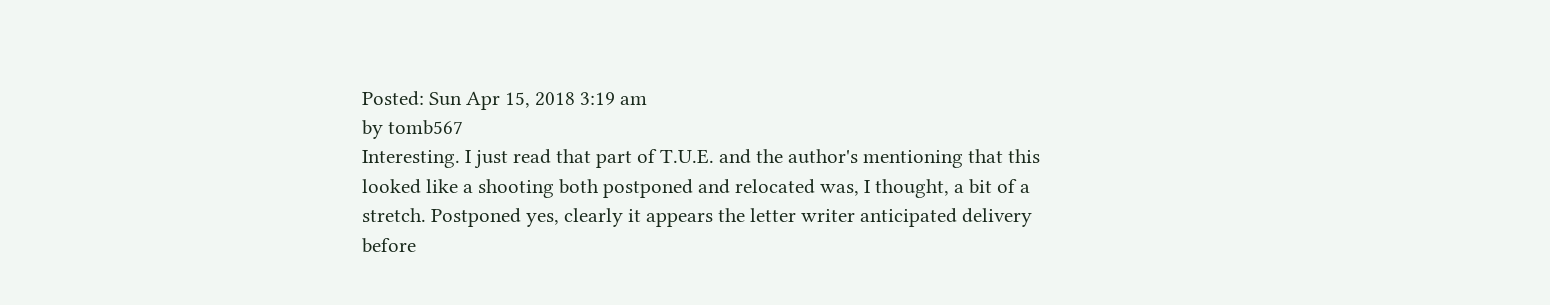Posted: Sun Apr 15, 2018 3:19 am
by tomb567
Interesting. I just read that part of T.U.E. and the author's mentioning that this looked like a shooting both postponed and relocated was, I thought, a bit of a stretch. Postponed yes, clearly it appears the letter writer anticipated delivery before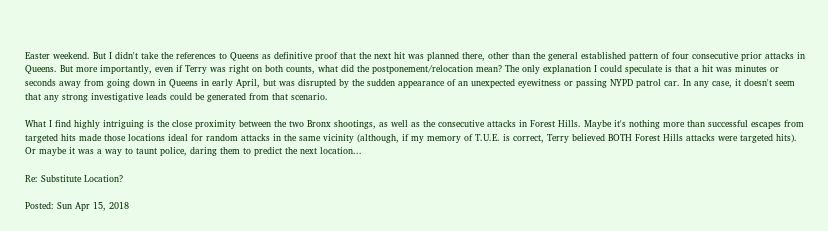Easter weekend. But I didn't take the references to Queens as definitive proof that the next hit was planned there, other than the general established pattern of four consecutive prior attacks in Queens. But more importantly, even if Terry was right on both counts, what did the postponement/relocation mean? The only explanation I could speculate is that a hit was minutes or seconds away from going down in Queens in early April, but was disrupted by the sudden appearance of an unexpected eyewitness or passing NYPD patrol car. In any case, it doesn't seem that any strong investigative leads could be generated from that scenario.

What I find highly intriguing is the close proximity between the two Bronx shootings, as well as the consecutive attacks in Forest Hills. Maybe it's nothing more than successful escapes from targeted hits made those locations ideal for random attacks in the same vicinity (although, if my memory of T.U.E. is correct, Terry believed BOTH Forest Hills attacks were targeted hits). Or maybe it was a way to taunt police, daring them to predict the next location...

Re: Substitute Location?

Posted: Sun Apr 15, 2018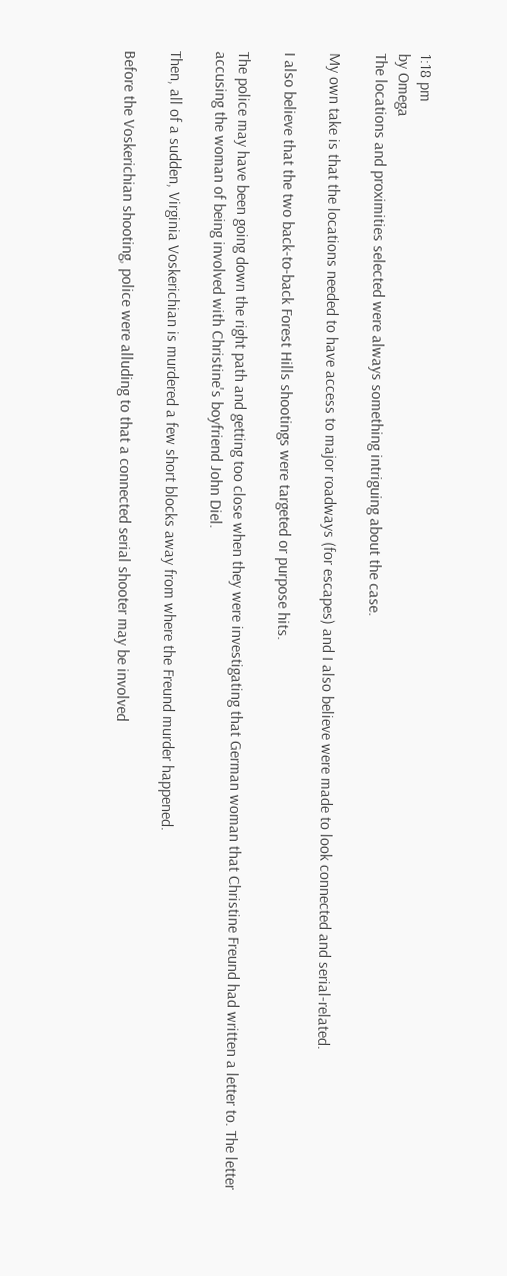1:18 pm
by Omega
The locations and proximities selected were always something intriguing about the case.

My own take is that the locations needed to have access to major roadways (for escapes) and I also believe were made to look connected and serial-related.

I also believe that the two back-to-back Forest Hills shootings were targeted or purpose hits.

The police may have been going down the right path and getting too close when they were investigating that German woman that Christine Freund had written a letter to. The letter accusing the woman of being involved with Christine's boyfriend John Diel.

Then, all of a sudden, Virginia Voskerichian is murdered a few short blocks away from where the Freund murder happened.

Before the Voskerichian shooting, police were alluding to that a connected serial shooter may be involved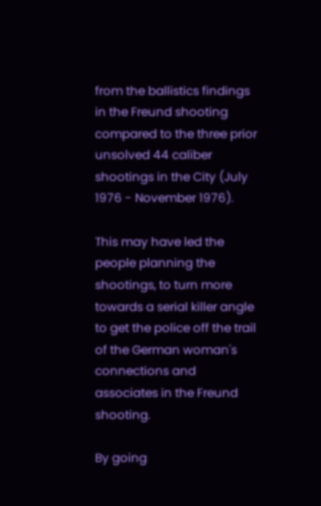from the ballistics findings in the Freund shooting compared to the three prior unsolved 44 caliber shootings in the City (July 1976 - November 1976).

This may have led the people planning the shootings, to turn more towards a serial killer angle to get the police off the trail of the German woman's connections and associates in the Freund shooting.

By going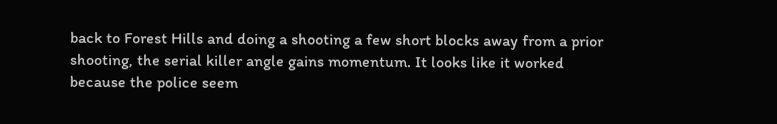back to Forest Hills and doing a shooting a few short blocks away from a prior shooting, the serial killer angle gains momentum. It looks like it worked because the police seem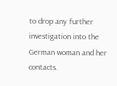to drop any further investigation into the German woman and her contacts.